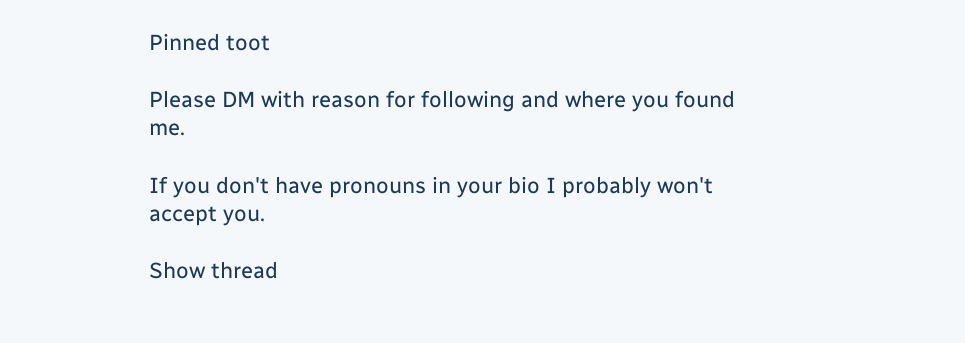Pinned toot

Please DM with reason for following and where you found me.

If you don't have pronouns in your bio I probably won't accept you.

Show thread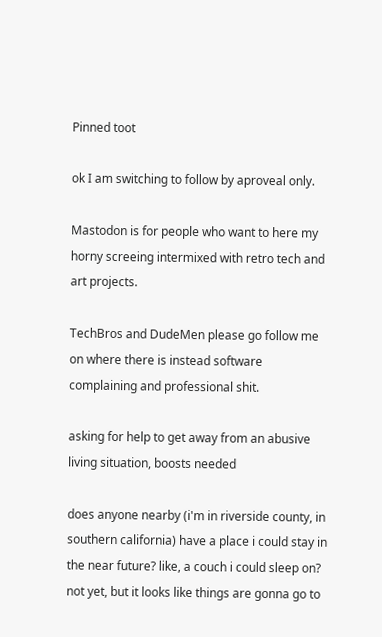Pinned toot

ok I am switching to follow by aproveal only.

Mastodon is for people who want to here my horny screeing intermixed with retro tech and art projects.

TechBros and DudeMen please go follow me on where there is instead software complaining and professional shit.

asking for help to get away from an abusive living situation, boosts needed

does anyone nearby (i'm in riverside county, in southern california) have a place i could stay in the near future? like, a couch i could sleep on? not yet, but it looks like things are gonna go to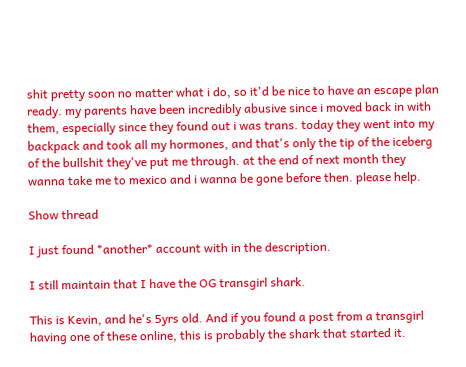shit pretty soon no matter what i do, so it'd be nice to have an escape plan ready. my parents have been incredibly abusive since i moved back in with them, especially since they found out i was trans. today they went into my backpack and took all my hormones, and that's only the tip of the iceberg of the bullshit they've put me through. at the end of next month they wanna take me to mexico and i wanna be gone before then. please help.

Show thread

I just found *another* account with in the description.

I still maintain that I have the OG transgirl shark.

This is Kevin, and he's 5yrs old. And if you found a post from a transgirl having one of these online, this is probably the shark that started it.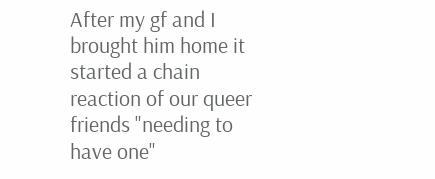After my gf and I brought him home it started a chain reaction of our queer friends "needing to have one"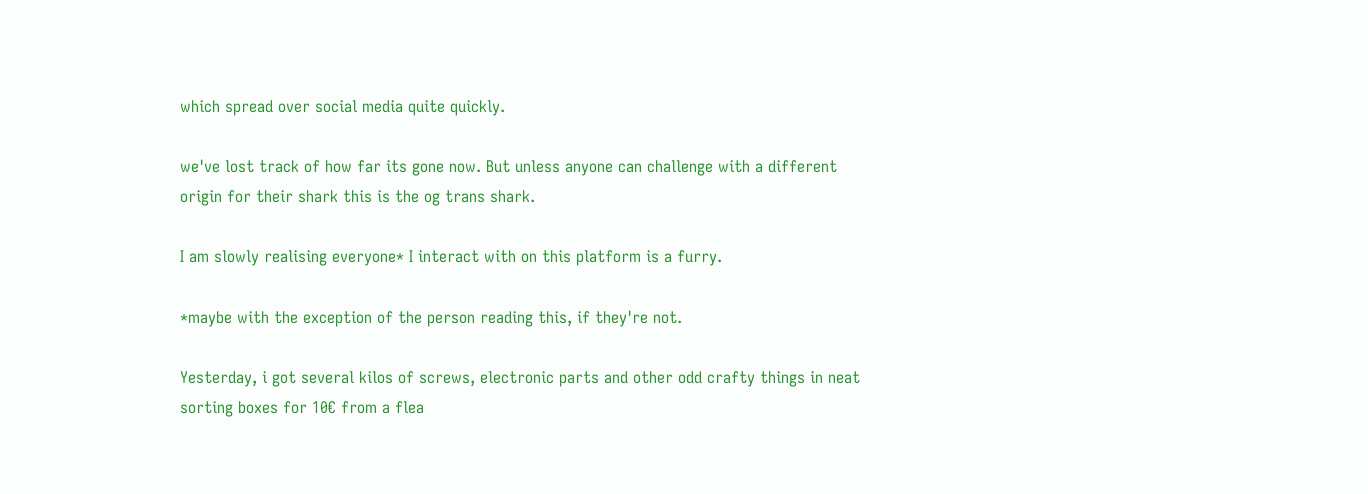which spread over social media quite quickly.

we've lost track of how far its gone now. But unless anyone can challenge with a different origin for their shark this is the og trans shark.

I am slowly realising everyone* I interact with on this platform is a furry.

*maybe with the exception of the person reading this, if they're not.

Yesterday, i got several kilos of screws, electronic parts and other odd crafty things in neat sorting boxes for 10€ from a flea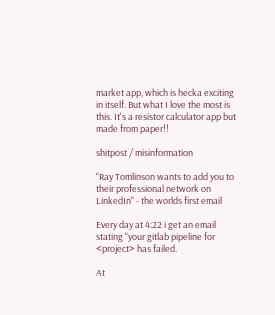market app, which is hecka exciting in itself. But what I love the most is this. It's a resistor calculator app but made from paper!!

shitpost / misinformation

"Ray Tomlinson wants to add you to their professional network on LinkedIn" - the worlds first email

Every day at 4:22 i get an email stating "your gitlab pipeline for <project> has failed.

At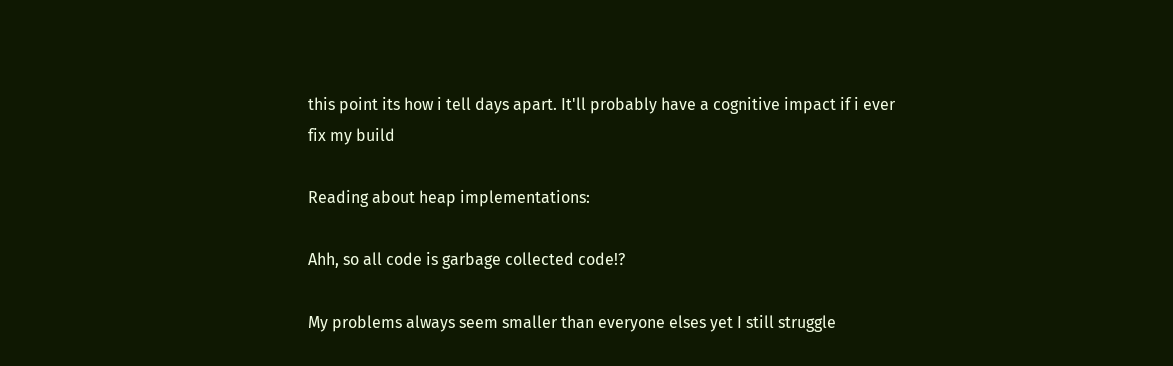this point its how i tell days apart. It'll probably have a cognitive impact if i ever fix my build

Reading about heap implementations:

Ahh, so all code is garbage collected code!?

My problems always seem smaller than everyone elses yet I still struggle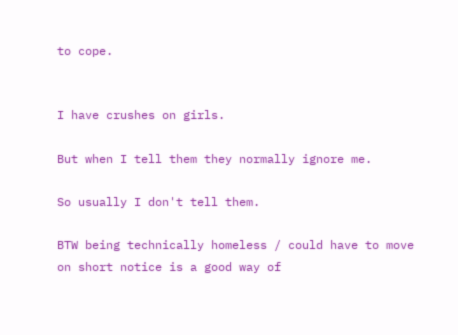to cope.


I have crushes on girls.

But when I tell them they normally ignore me.

So usually I don't tell them.

BTW being technically homeless / could have to move on short notice is a good way of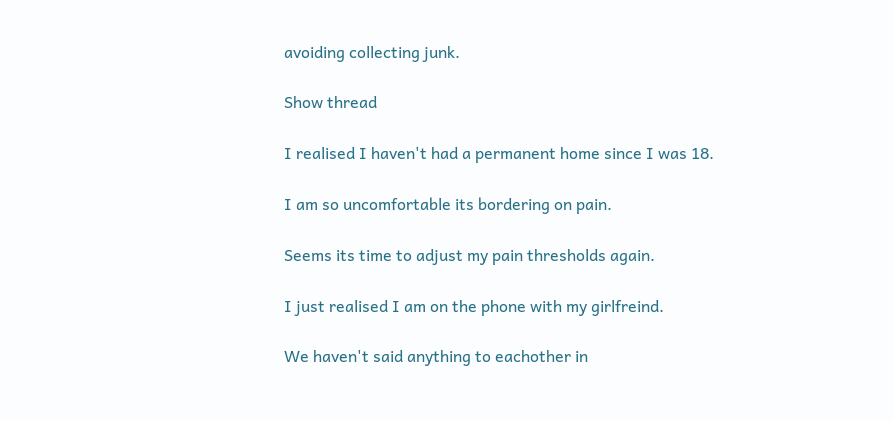avoiding collecting junk.

Show thread

I realised I haven't had a permanent home since I was 18.

I am so uncomfortable its bordering on pain.

Seems its time to adjust my pain thresholds again.

I just realised I am on the phone with my girlfreind.

We haven't said anything to eachother in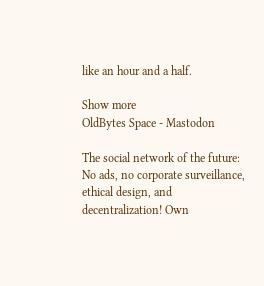like an hour and a half.

Show more
OldBytes Space - Mastodon

The social network of the future: No ads, no corporate surveillance, ethical design, and decentralization! Own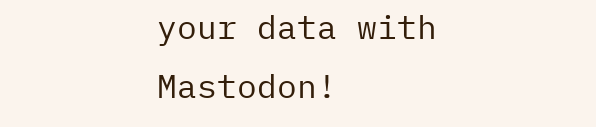your data with Mastodon!